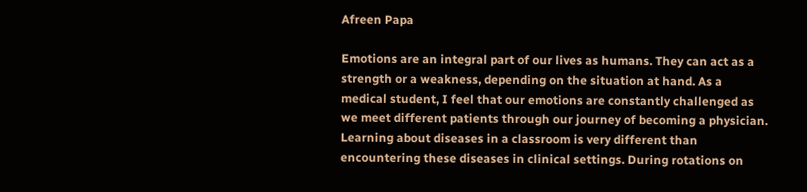Afreen Papa

Emotions are an integral part of our lives as humans. They can act as a strength or a weakness, depending on the situation at hand. As a medical student, I feel that our emotions are constantly challenged as we meet different patients through our journey of becoming a physician. Learning about diseases in a classroom is very different than encountering these diseases in clinical settings. During rotations on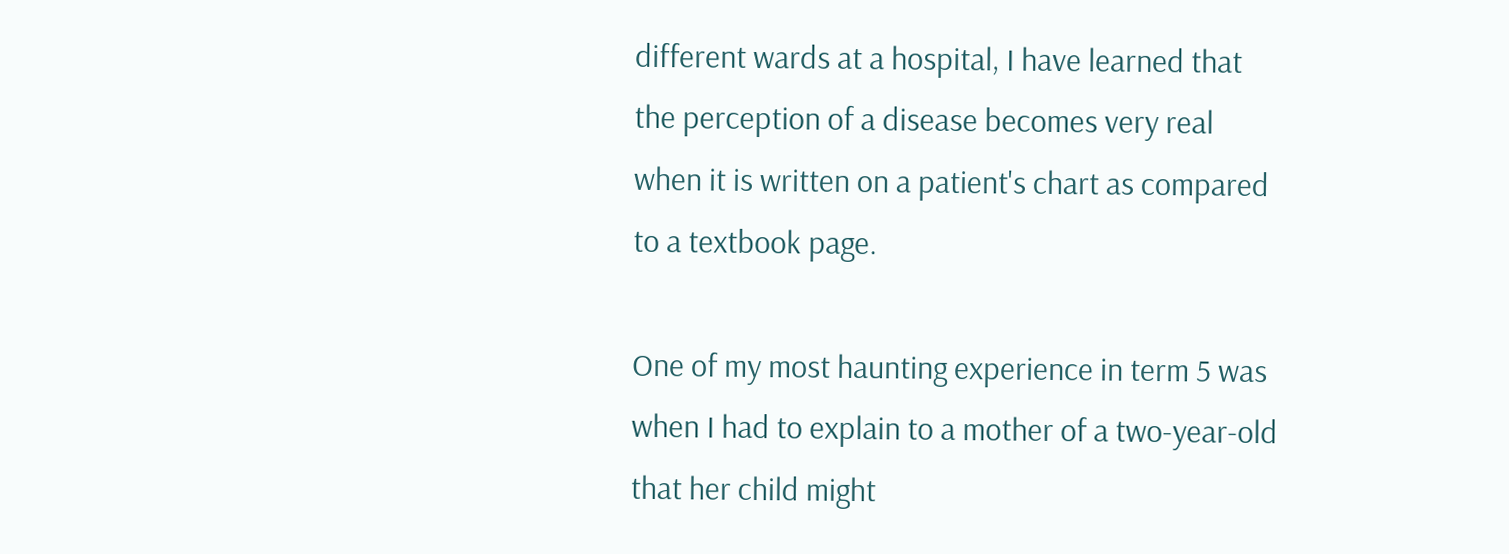different wards at a hospital, I have learned that the perception of a disease becomes very real when it is written on a patient's chart as compared to a textbook page.

One of my most haunting experience in term 5 was when I had to explain to a mother of a two-year-old that her child might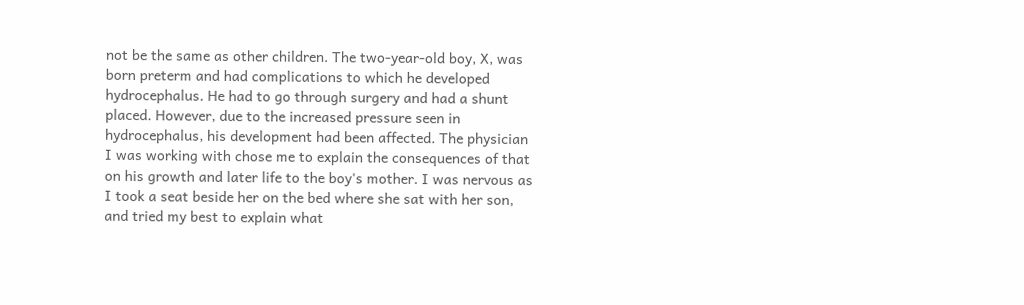not be the same as other children. The two-year-old boy, X, was born preterm and had complications to which he developed hydrocephalus. He had to go through surgery and had a shunt placed. However, due to the increased pressure seen in hydrocephalus, his development had been affected. The physician I was working with chose me to explain the consequences of that on his growth and later life to the boy's mother. I was nervous as I took a seat beside her on the bed where she sat with her son, and tried my best to explain what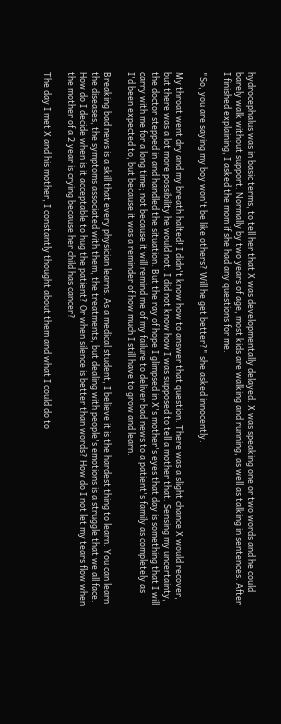hydrocephalus was in basic terms, to tell her that X was developmentally delayed. X was speaking one or two words and he could barely walk without support. Normally by two years of age, most kids are walking and running, as well as talking in sentences. After I finished explaining, I asked the mom if she had any questions for me.

"So, you are saying my boy won't be like others? Will he get better?" she asked innocently.

My throat went dry and my breath halted! I didn't know how to answer that question. There was a slight chance X would recover, but there was a lot more possibility he would not. I did not know how I was supposed to tell a mother that. Sensing my uncertainty, the doctor stepped in and handled the situation. But the ray of hope I glimpsed in X's mother's eyes that day is something that I will carry with me for a long time; not because it will remind me of my failure to deliver bad news to a patient's family as completely as I'd been expected to, but because it was a reminder of how much I still have to grow and learn.

Breaking bad news is a skill that every physician learns. As a medical student, I believe it is the hardest thing to learn. You can learn the diseases, the symptoms associated with them, the treatments, but dealing with people's emotions is a struggle that we all face. How do I decide when is it acceptable to hug the patient? Or when silence is better than words? How do I not let my tears flow when the mother of a 2 year is crying because her child has cancer?

The day I met X and his mother, I constantly thought about them and what I could do to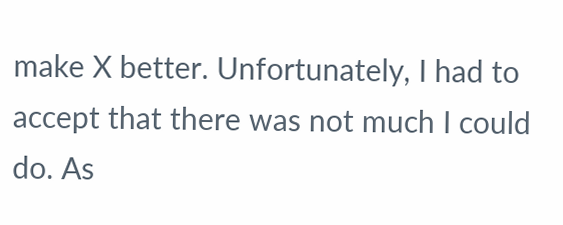make X better. Unfortunately, I had to accept that there was not much I could do. As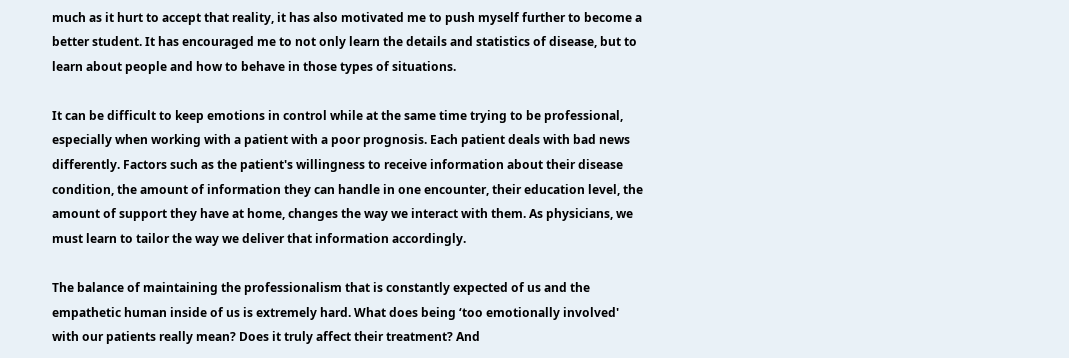much as it hurt to accept that reality, it has also motivated me to push myself further to become a better student. It has encouraged me to not only learn the details and statistics of disease, but to learn about people and how to behave in those types of situations.

It can be difficult to keep emotions in control while at the same time trying to be professional, especially when working with a patient with a poor prognosis. Each patient deals with bad news differently. Factors such as the patient's willingness to receive information about their disease condition, the amount of information they can handle in one encounter, their education level, the amount of support they have at home, changes the way we interact with them. As physicians, we must learn to tailor the way we deliver that information accordingly.

The balance of maintaining the professionalism that is constantly expected of us and the empathetic human inside of us is extremely hard. What does being ‘too emotionally involved' with our patients really mean? Does it truly affect their treatment? And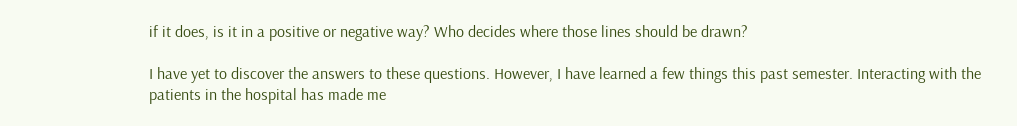if it does, is it in a positive or negative way? Who decides where those lines should be drawn?

I have yet to discover the answers to these questions. However, I have learned a few things this past semester. Interacting with the patients in the hospital has made me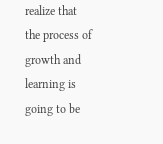realize that the process of growth and learning is going to be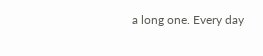a long one. Every day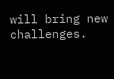will bring new challenges.